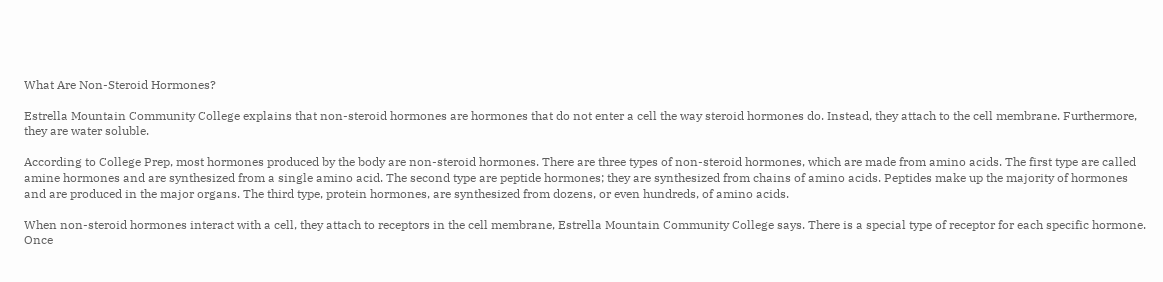What Are Non-Steroid Hormones?

Estrella Mountain Community College explains that non-steroid hormones are hormones that do not enter a cell the way steroid hormones do. Instead, they attach to the cell membrane. Furthermore, they are water soluble.

According to College Prep, most hormones produced by the body are non-steroid hormones. There are three types of non-steroid hormones, which are made from amino acids. The first type are called amine hormones and are synthesized from a single amino acid. The second type are peptide hormones; they are synthesized from chains of amino acids. Peptides make up the majority of hormones and are produced in the major organs. The third type, protein hormones, are synthesized from dozens, or even hundreds, of amino acids.

When non-steroid hormones interact with a cell, they attach to receptors in the cell membrane, Estrella Mountain Community College says. There is a special type of receptor for each specific hormone. Once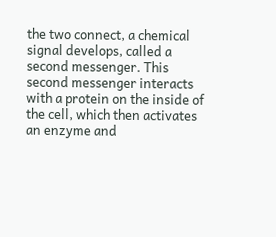the two connect, a chemical signal develops, called a second messenger. This second messenger interacts with a protein on the inside of the cell, which then activates an enzyme and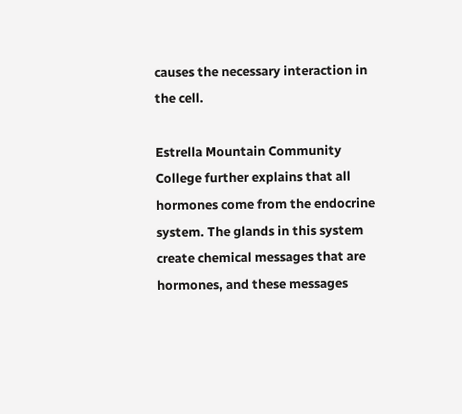causes the necessary interaction in the cell.

Estrella Mountain Community College further explains that all hormones come from the endocrine system. The glands in this system create chemical messages that are hormones, and these messages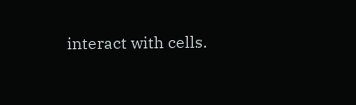interact with cells.